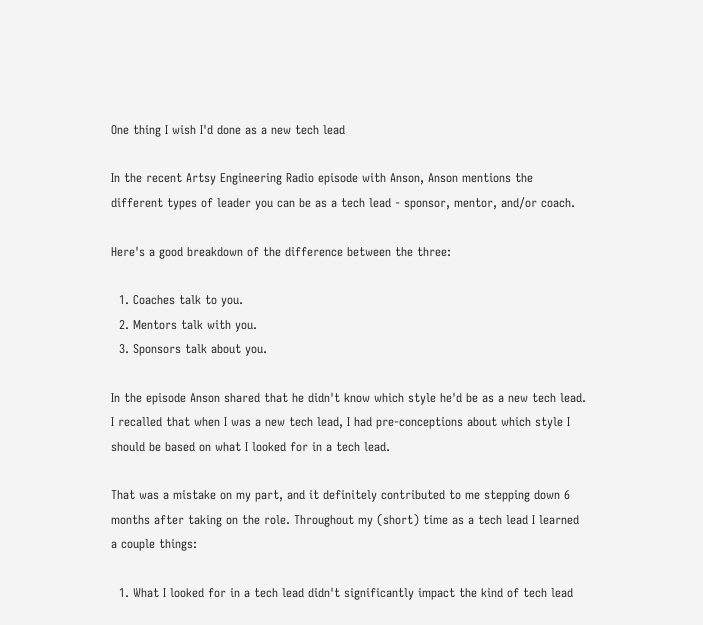One thing I wish I'd done as a new tech lead

In the recent Artsy Engineering Radio episode with Anson, Anson mentions the different types of leader you can be as a tech lead - sponsor, mentor, and/or coach.

Here's a good breakdown of the difference between the three:

  1. Coaches talk to you.
  2. Mentors talk with you.
  3. Sponsors talk about you.

In the episode Anson shared that he didn't know which style he'd be as a new tech lead. I recalled that when I was a new tech lead, I had pre-conceptions about which style I should be based on what I looked for in a tech lead.

That was a mistake on my part, and it definitely contributed to me stepping down 6 months after taking on the role. Throughout my (short) time as a tech lead I learned a couple things:

  1. What I looked for in a tech lead didn't significantly impact the kind of tech lead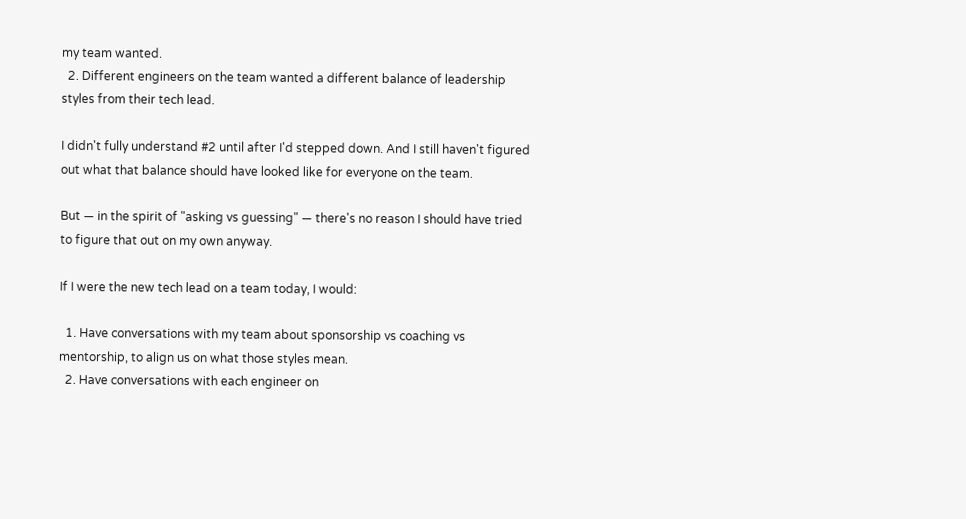my team wanted.
  2. Different engineers on the team wanted a different balance of leadership styles from their tech lead.

I didn't fully understand #2 until after I'd stepped down. And I still haven't figured out what that balance should have looked like for everyone on the team.

But — in the spirit of "asking vs guessing" — there's no reason I should have tried to figure that out on my own anyway.

If I were the new tech lead on a team today, I would:

  1. Have conversations with my team about sponsorship vs coaching vs mentorship, to align us on what those styles mean.
  2. Have conversations with each engineer on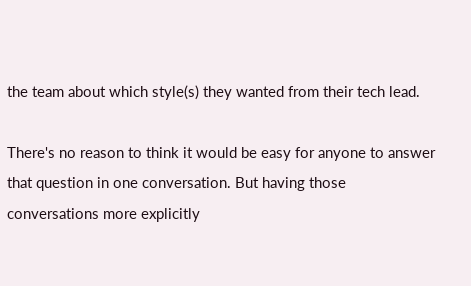the team about which style(s) they wanted from their tech lead.

There's no reason to think it would be easy for anyone to answer that question in one conversation. But having those conversations more explicitly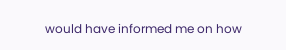would have informed me on how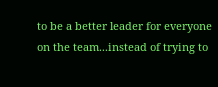to be a better leader for everyone on the team...instead of trying to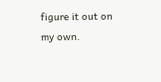figure it out on my own.